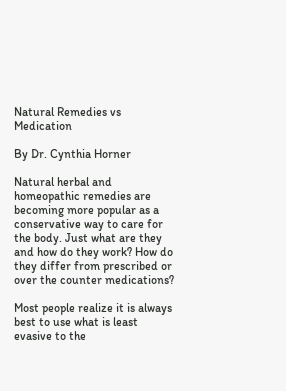Natural Remedies vs Medication

By Dr. Cynthia Horner

Natural herbal and homeopathic remedies are becoming more popular as a conservative way to care for the body. Just what are they and how do they work? How do they differ from prescribed or over the counter medications?

Most people realize it is always best to use what is least evasive to the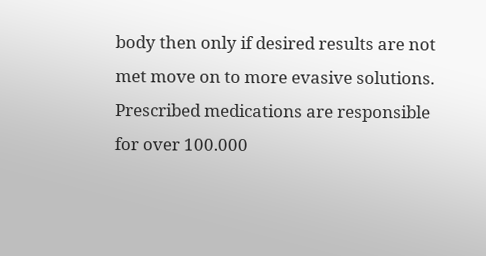body then only if desired results are not met move on to more evasive solutions. Prescribed medications are responsible for over 100.000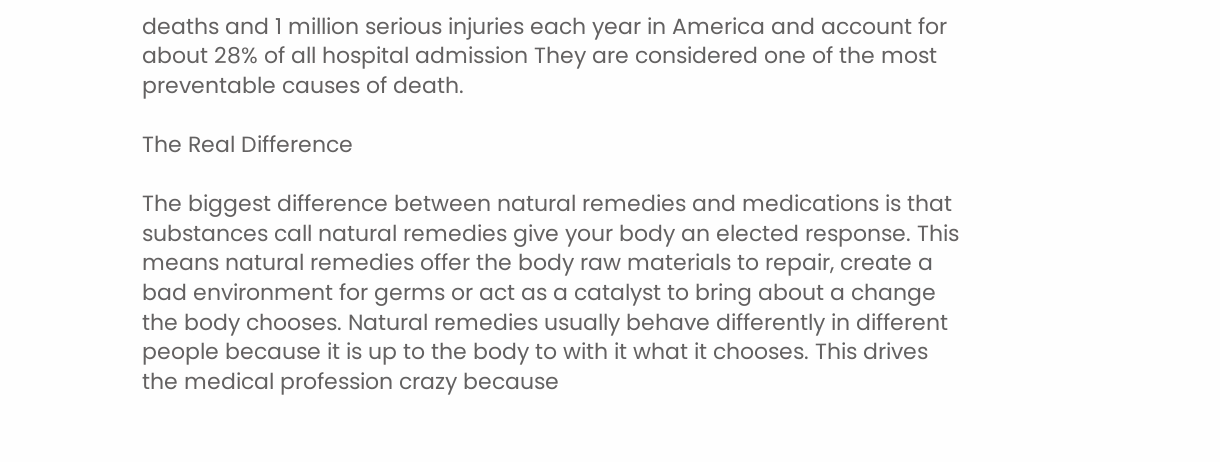deaths and 1 million serious injuries each year in America and account for about 28% of all hospital admission They are considered one of the most  preventable causes of death.

The Real Difference

The biggest difference between natural remedies and medications is that substances call natural remedies give your body an elected response. This means natural remedies offer the body raw materials to repair, create a bad environment for germs or act as a catalyst to bring about a change the body chooses. Natural remedies usually behave differently in different people because it is up to the body to with it what it chooses. This drives the medical profession crazy because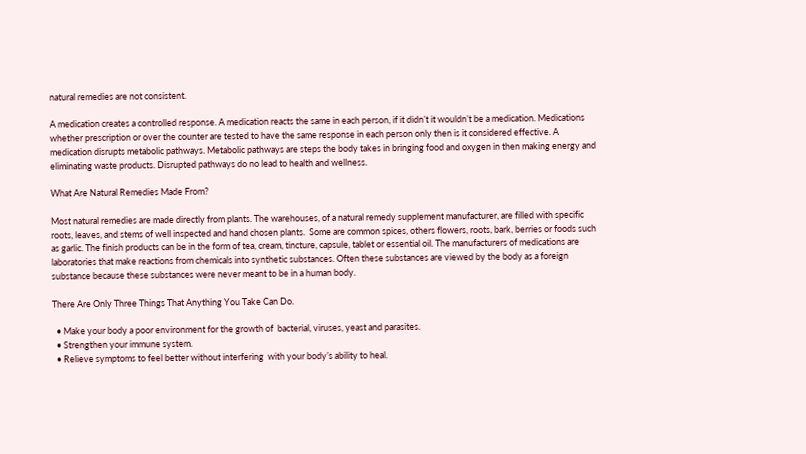natural remedies are not consistent.

A medication creates a controlled response. A medication reacts the same in each person, if it didn’t it wouldn’t be a medication. Medications whether prescription or over the counter are tested to have the same response in each person only then is it considered effective. A medication disrupts metabolic pathways. Metabolic pathways are steps the body takes in bringing food and oxygen in then making energy and eliminating waste products. Disrupted pathways do no lead to health and wellness.

What Are Natural Remedies Made From?

Most natural remedies are made directly from plants. The warehouses, of a natural remedy supplement manufacturer, are filled with specific roots, leaves, and stems of well inspected and hand chosen plants.  Some are common spices, others flowers, roots, bark, berries or foods such as garlic. The finish products can be in the form of tea, cream, tincture, capsule, tablet or essential oil. The manufacturers of medications are laboratories that make reactions from chemicals into synthetic substances. Often these substances are viewed by the body as a foreign substance because these substances were never meant to be in a human body.

There Are Only Three Things That Anything You Take Can Do.

  • Make your body a poor environment for the growth of  bacterial, viruses, yeast and parasites.
  • Strengthen your immune system.
  • Relieve symptoms to feel better without interfering  with your body’s ability to heal.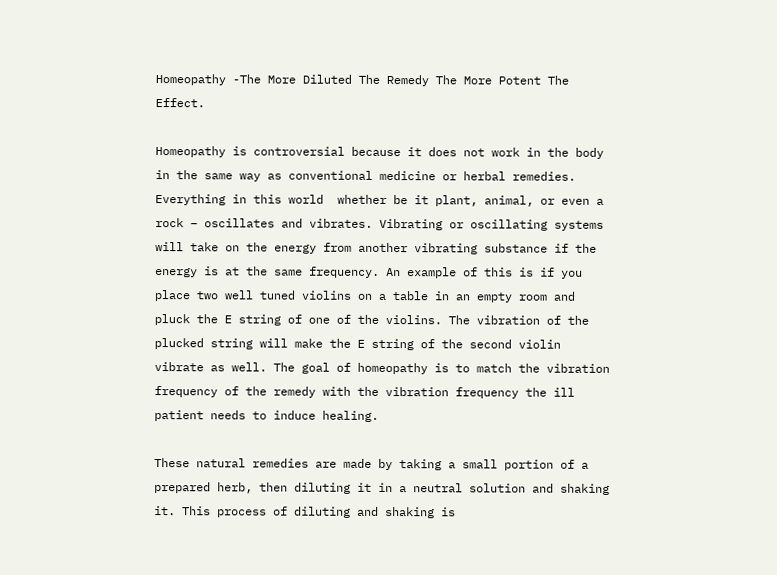Homeopathy -The More Diluted The Remedy The More Potent The Effect.

Homeopathy is controversial because it does not work in the body in the same way as conventional medicine or herbal remedies. Everything in this world  whether be it plant, animal, or even a rock – oscillates and vibrates. Vibrating or oscillating systems will take on the energy from another vibrating substance if the energy is at the same frequency. An example of this is if you place two well tuned violins on a table in an empty room and pluck the E string of one of the violins. The vibration of the plucked string will make the E string of the second violin vibrate as well. The goal of homeopathy is to match the vibration frequency of the remedy with the vibration frequency the ill patient needs to induce healing.

These natural remedies are made by taking a small portion of a prepared herb, then diluting it in a neutral solution and shaking it. This process of diluting and shaking is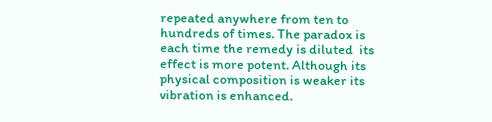repeated anywhere from ten to hundreds of times. The paradox is each time the remedy is diluted  its effect is more potent. Although its  physical composition is weaker its vibration is enhanced.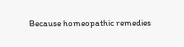Because homeopathic remedies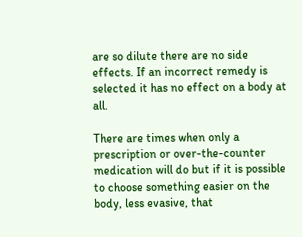are so dilute there are no side effects. If an incorrect remedy is selected it has no effect on a body at all.

There are times when only a prescription or over-the-counter medication will do but if it is possible to choose something easier on the body, less evasive, that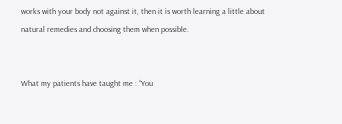works with your body not against it, then it is worth learning a little about natural remedies and choosing them when possible.


What my patients have taught me : “You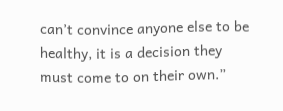can’t convince anyone else to be healthy, it is a decision they must come to on their own.”